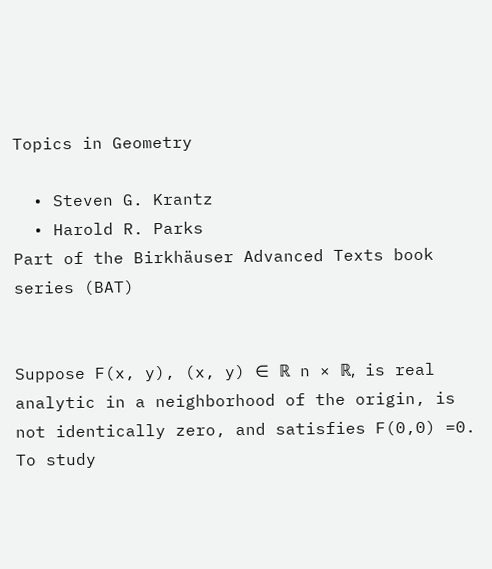Topics in Geometry

  • Steven G. Krantz
  • Harold R. Parks
Part of the Birkhäuser Advanced Texts book series (BAT)


Suppose F(x, y), (x, y) ∈ ℝ n × ℝ, is real analytic in a neighborhood of the origin, is not identically zero, and satisfies F(0,0) =0. To study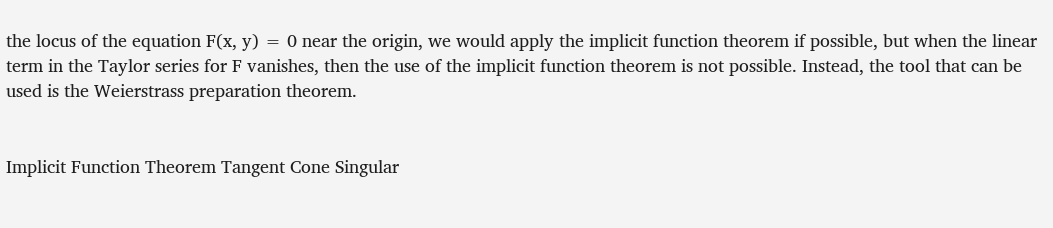the locus of the equation F(x, y) = 0 near the origin, we would apply the implicit function theorem if possible, but when the linear term in the Taylor series for F vanishes, then the use of the implicit function theorem is not possible. Instead, the tool that can be used is the Weierstrass preparation theorem.


Implicit Function Theorem Tangent Cone Singular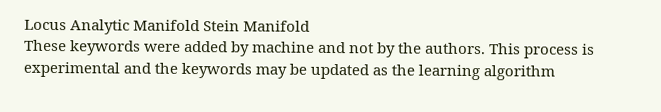Locus Analytic Manifold Stein Manifold
These keywords were added by machine and not by the authors. This process is experimental and the keywords may be updated as the learning algorithm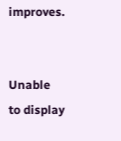improves.


Unable to display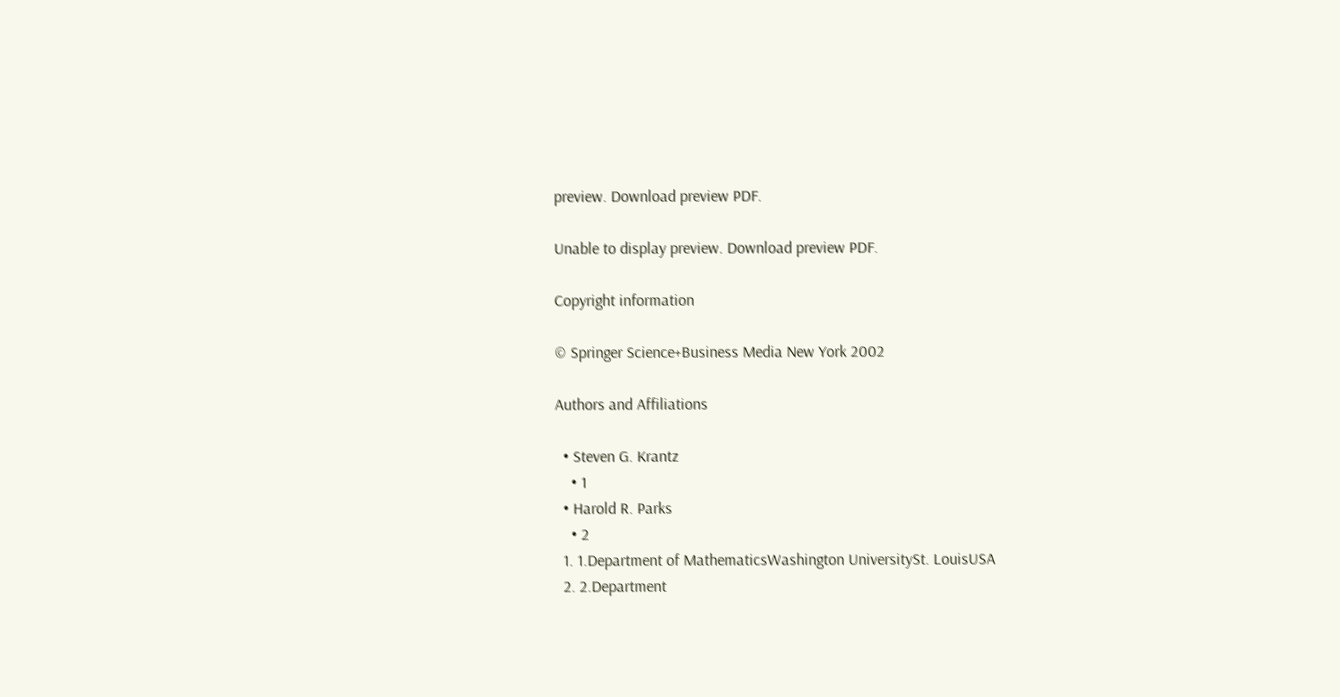preview. Download preview PDF.

Unable to display preview. Download preview PDF.

Copyright information

© Springer Science+Business Media New York 2002

Authors and Affiliations

  • Steven G. Krantz
    • 1
  • Harold R. Parks
    • 2
  1. 1.Department of MathematicsWashington UniversitySt. LouisUSA
  2. 2.Department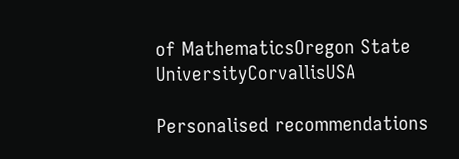of MathematicsOregon State UniversityCorvallisUSA

Personalised recommendations